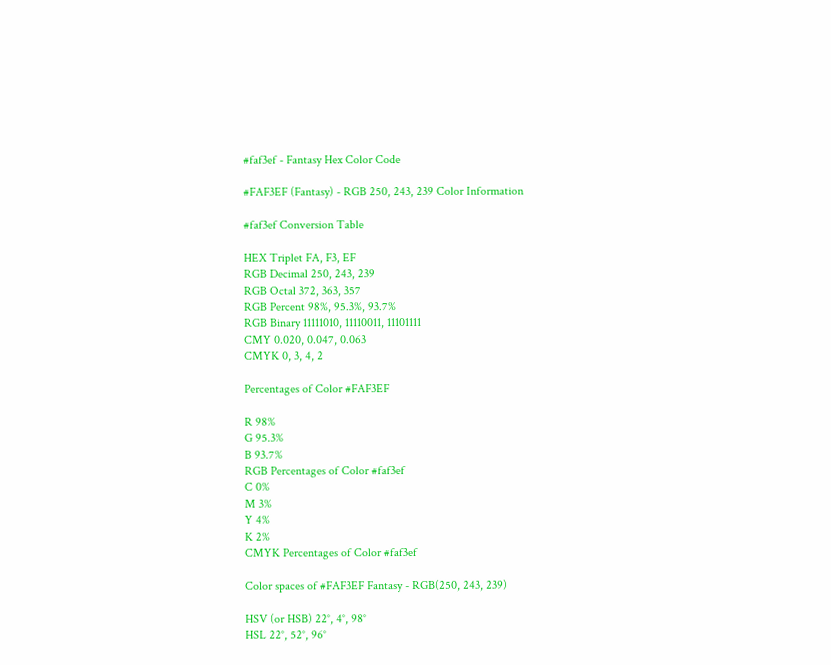#faf3ef - Fantasy Hex Color Code

#FAF3EF (Fantasy) - RGB 250, 243, 239 Color Information

#faf3ef Conversion Table

HEX Triplet FA, F3, EF
RGB Decimal 250, 243, 239
RGB Octal 372, 363, 357
RGB Percent 98%, 95.3%, 93.7%
RGB Binary 11111010, 11110011, 11101111
CMY 0.020, 0.047, 0.063
CMYK 0, 3, 4, 2

Percentages of Color #FAF3EF

R 98%
G 95.3%
B 93.7%
RGB Percentages of Color #faf3ef
C 0%
M 3%
Y 4%
K 2%
CMYK Percentages of Color #faf3ef

Color spaces of #FAF3EF Fantasy - RGB(250, 243, 239)

HSV (or HSB) 22°, 4°, 98°
HSL 22°, 52°, 96°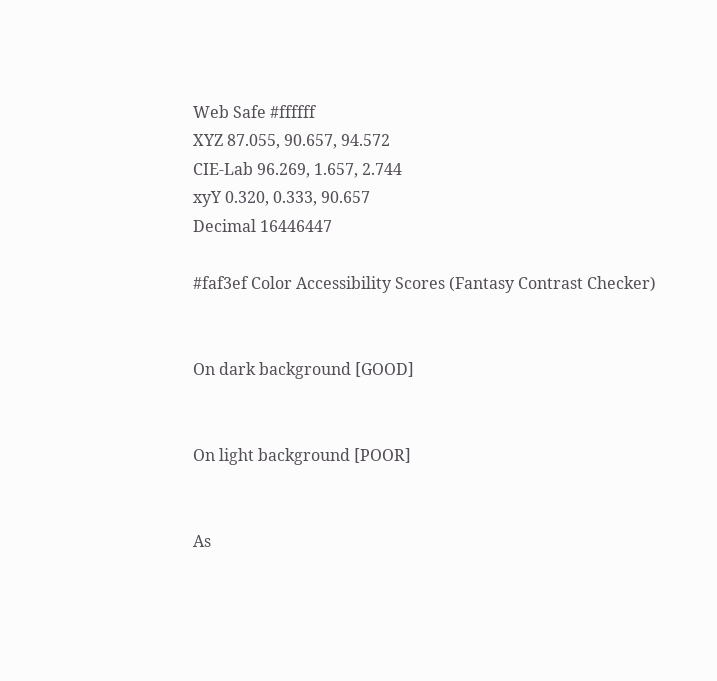Web Safe #ffffff
XYZ 87.055, 90.657, 94.572
CIE-Lab 96.269, 1.657, 2.744
xyY 0.320, 0.333, 90.657
Decimal 16446447

#faf3ef Color Accessibility Scores (Fantasy Contrast Checker)


On dark background [GOOD]


On light background [POOR]


As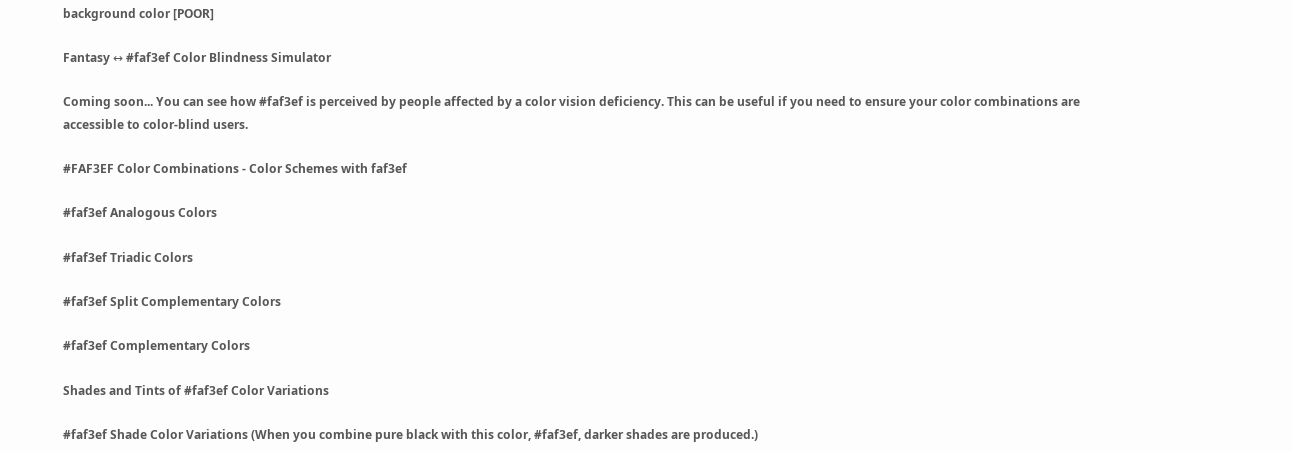background color [POOR]

Fantasy ↔ #faf3ef Color Blindness Simulator

Coming soon... You can see how #faf3ef is perceived by people affected by a color vision deficiency. This can be useful if you need to ensure your color combinations are accessible to color-blind users.

#FAF3EF Color Combinations - Color Schemes with faf3ef

#faf3ef Analogous Colors

#faf3ef Triadic Colors

#faf3ef Split Complementary Colors

#faf3ef Complementary Colors

Shades and Tints of #faf3ef Color Variations

#faf3ef Shade Color Variations (When you combine pure black with this color, #faf3ef, darker shades are produced.)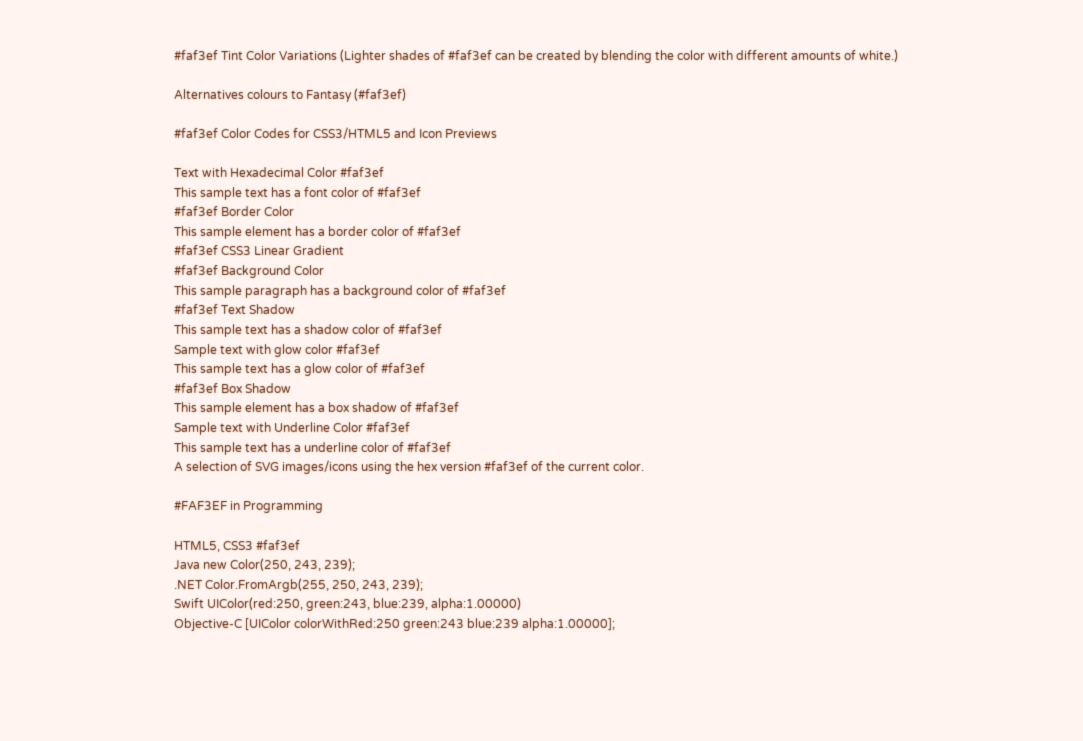#faf3ef Tint Color Variations (Lighter shades of #faf3ef can be created by blending the color with different amounts of white.)

Alternatives colours to Fantasy (#faf3ef)

#faf3ef Color Codes for CSS3/HTML5 and Icon Previews

Text with Hexadecimal Color #faf3ef
This sample text has a font color of #faf3ef
#faf3ef Border Color
This sample element has a border color of #faf3ef
#faf3ef CSS3 Linear Gradient
#faf3ef Background Color
This sample paragraph has a background color of #faf3ef
#faf3ef Text Shadow
This sample text has a shadow color of #faf3ef
Sample text with glow color #faf3ef
This sample text has a glow color of #faf3ef
#faf3ef Box Shadow
This sample element has a box shadow of #faf3ef
Sample text with Underline Color #faf3ef
This sample text has a underline color of #faf3ef
A selection of SVG images/icons using the hex version #faf3ef of the current color.

#FAF3EF in Programming

HTML5, CSS3 #faf3ef
Java new Color(250, 243, 239);
.NET Color.FromArgb(255, 250, 243, 239);
Swift UIColor(red:250, green:243, blue:239, alpha:1.00000)
Objective-C [UIColor colorWithRed:250 green:243 blue:239 alpha:1.00000];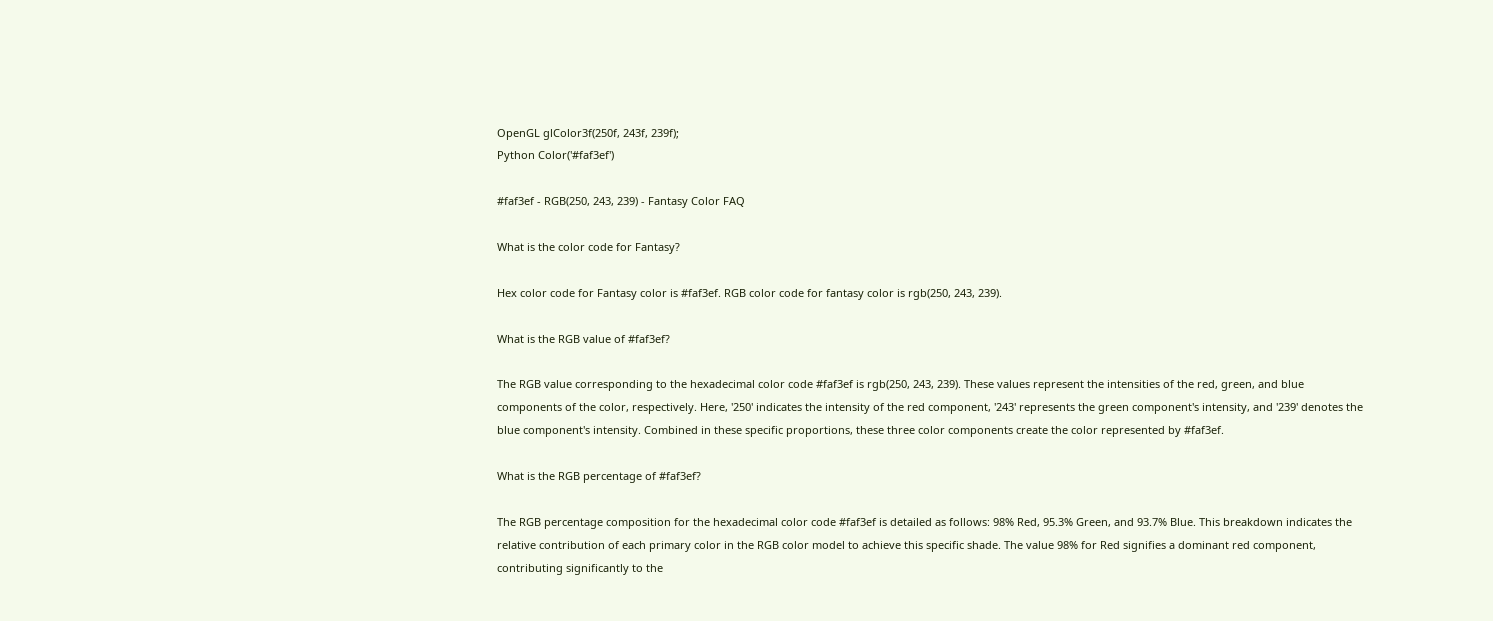OpenGL glColor3f(250f, 243f, 239f);
Python Color('#faf3ef')

#faf3ef - RGB(250, 243, 239) - Fantasy Color FAQ

What is the color code for Fantasy?

Hex color code for Fantasy color is #faf3ef. RGB color code for fantasy color is rgb(250, 243, 239).

What is the RGB value of #faf3ef?

The RGB value corresponding to the hexadecimal color code #faf3ef is rgb(250, 243, 239). These values represent the intensities of the red, green, and blue components of the color, respectively. Here, '250' indicates the intensity of the red component, '243' represents the green component's intensity, and '239' denotes the blue component's intensity. Combined in these specific proportions, these three color components create the color represented by #faf3ef.

What is the RGB percentage of #faf3ef?

The RGB percentage composition for the hexadecimal color code #faf3ef is detailed as follows: 98% Red, 95.3% Green, and 93.7% Blue. This breakdown indicates the relative contribution of each primary color in the RGB color model to achieve this specific shade. The value 98% for Red signifies a dominant red component, contributing significantly to the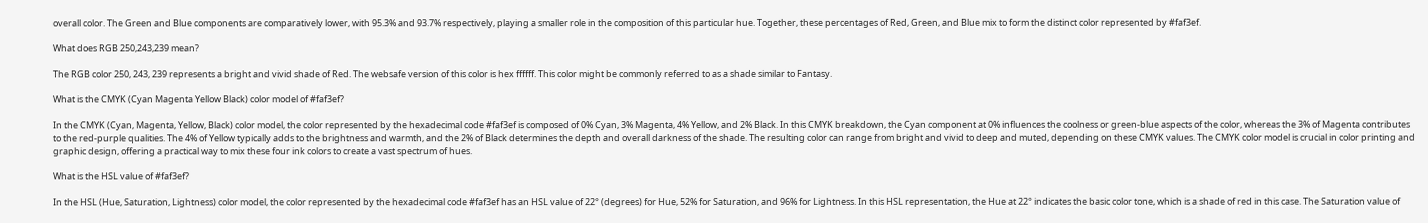overall color. The Green and Blue components are comparatively lower, with 95.3% and 93.7% respectively, playing a smaller role in the composition of this particular hue. Together, these percentages of Red, Green, and Blue mix to form the distinct color represented by #faf3ef.

What does RGB 250,243,239 mean?

The RGB color 250, 243, 239 represents a bright and vivid shade of Red. The websafe version of this color is hex ffffff. This color might be commonly referred to as a shade similar to Fantasy.

What is the CMYK (Cyan Magenta Yellow Black) color model of #faf3ef?

In the CMYK (Cyan, Magenta, Yellow, Black) color model, the color represented by the hexadecimal code #faf3ef is composed of 0% Cyan, 3% Magenta, 4% Yellow, and 2% Black. In this CMYK breakdown, the Cyan component at 0% influences the coolness or green-blue aspects of the color, whereas the 3% of Magenta contributes to the red-purple qualities. The 4% of Yellow typically adds to the brightness and warmth, and the 2% of Black determines the depth and overall darkness of the shade. The resulting color can range from bright and vivid to deep and muted, depending on these CMYK values. The CMYK color model is crucial in color printing and graphic design, offering a practical way to mix these four ink colors to create a vast spectrum of hues.

What is the HSL value of #faf3ef?

In the HSL (Hue, Saturation, Lightness) color model, the color represented by the hexadecimal code #faf3ef has an HSL value of 22° (degrees) for Hue, 52% for Saturation, and 96% for Lightness. In this HSL representation, the Hue at 22° indicates the basic color tone, which is a shade of red in this case. The Saturation value of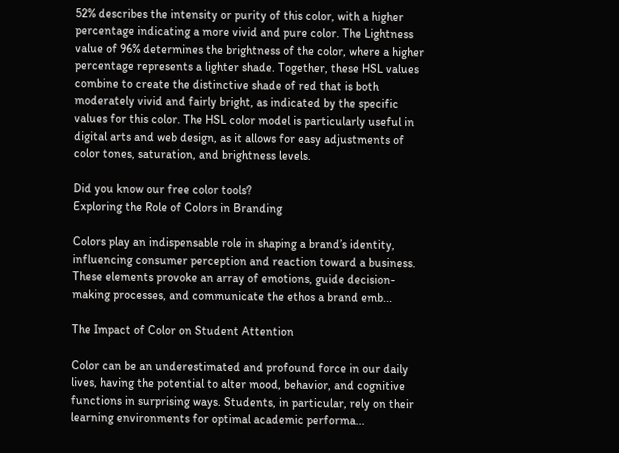52% describes the intensity or purity of this color, with a higher percentage indicating a more vivid and pure color. The Lightness value of 96% determines the brightness of the color, where a higher percentage represents a lighter shade. Together, these HSL values combine to create the distinctive shade of red that is both moderately vivid and fairly bright, as indicated by the specific values for this color. The HSL color model is particularly useful in digital arts and web design, as it allows for easy adjustments of color tones, saturation, and brightness levels.

Did you know our free color tools?
Exploring the Role of Colors in Branding

Colors play an indispensable role in shaping a brand’s identity, influencing consumer perception and reaction toward a business. These elements provoke an array of emotions, guide decision-making processes, and communicate the ethos a brand emb...

The Impact of Color on Student Attention

Color can be an underestimated and profound force in our daily lives, having the potential to alter mood, behavior, and cognitive functions in surprising ways. Students, in particular, rely on their learning environments for optimal academic performa...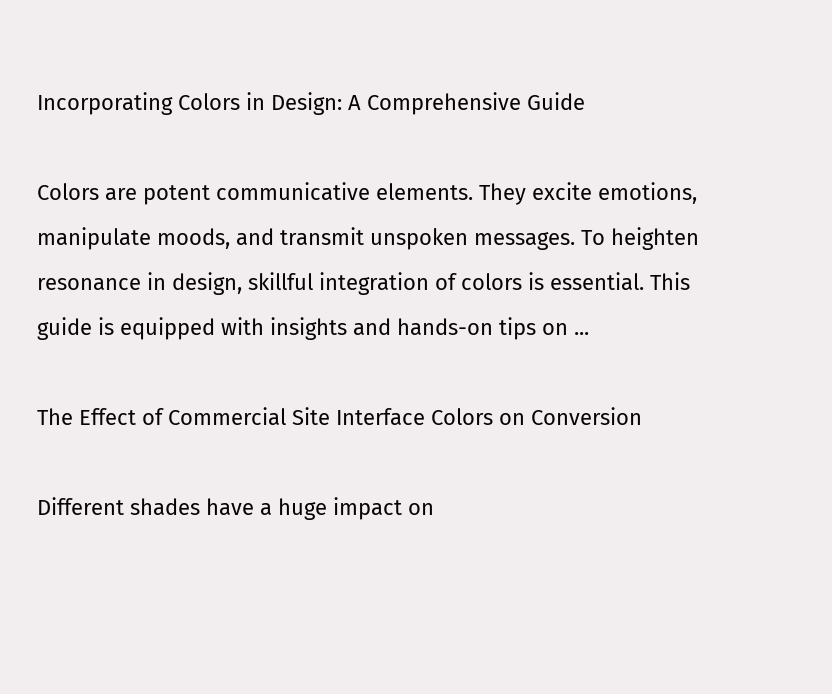Incorporating Colors in Design: A Comprehensive Guide

Colors are potent communicative elements. They excite emotions, manipulate moods, and transmit unspoken messages. To heighten resonance in design, skillful integration of colors is essential. This guide is equipped with insights and hands-on tips on ...

The Effect of Commercial Site Interface Colors on Conversion

Different shades have a huge impact on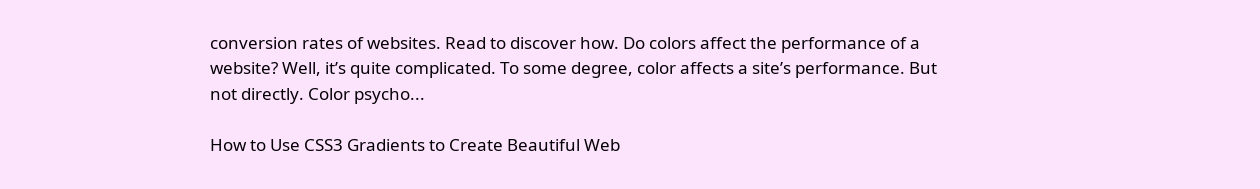conversion rates of websites. Read to discover how. Do colors affect the performance of a website? Well, it’s quite complicated. To some degree, color affects a site’s performance. But not directly. Color psycho...

How to Use CSS3 Gradients to Create Beautiful Web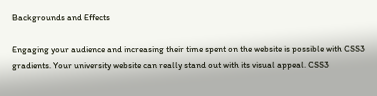Backgrounds and Effects

Engaging your audience and increasing their time spent on the website is possible with CSS3 gradients. Your university website can really stand out with its visual appeal. CSS3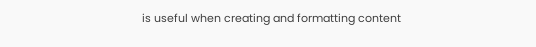is useful when creating and formatting content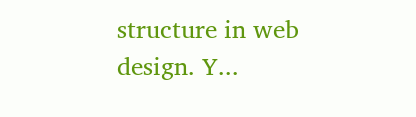structure in web design. Y...